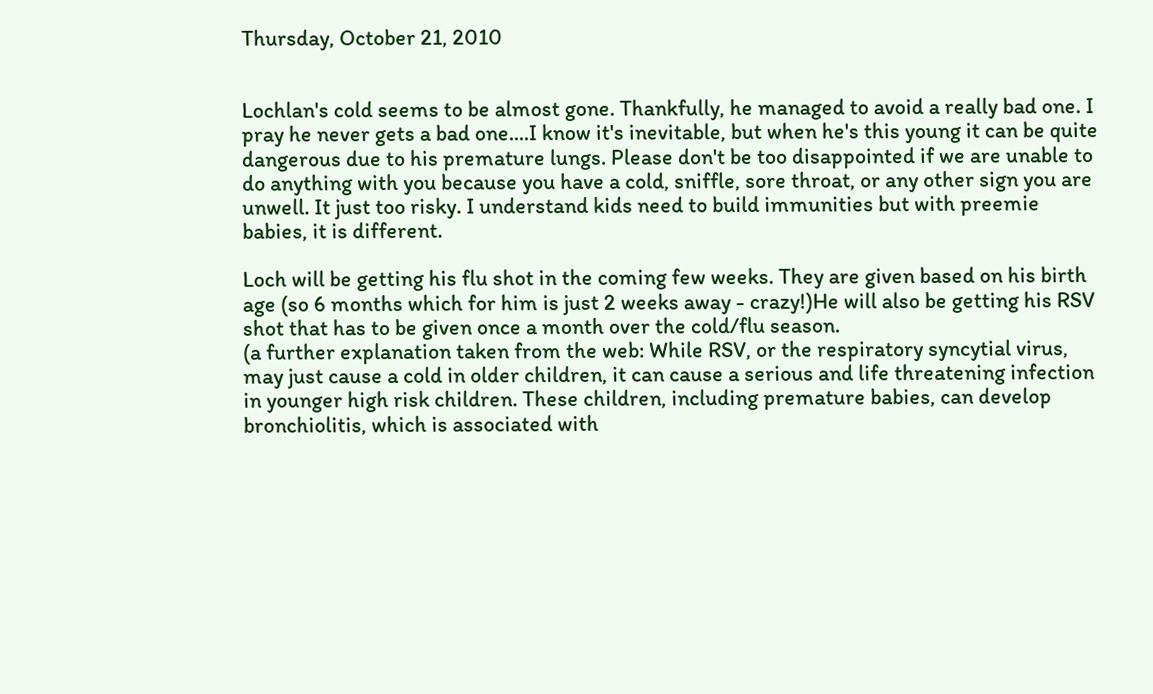Thursday, October 21, 2010


Lochlan's cold seems to be almost gone. Thankfully, he managed to avoid a really bad one. I pray he never gets a bad one....I know it's inevitable, but when he's this young it can be quite dangerous due to his premature lungs. Please don't be too disappointed if we are unable to do anything with you because you have a cold, sniffle, sore throat, or any other sign you are unwell. It just too risky. I understand kids need to build immunities but with preemie babies, it is different.

Loch will be getting his flu shot in the coming few weeks. They are given based on his birth age (so 6 months which for him is just 2 weeks away - crazy!)He will also be getting his RSV shot that has to be given once a month over the cold/flu season.
(a further explanation taken from the web: While RSV, or the respiratory syncytial virus, may just cause a cold in older children, it can cause a serious and life threatening infection in younger high risk children. These children, including premature babies, can develop bronchiolitis, which is associated with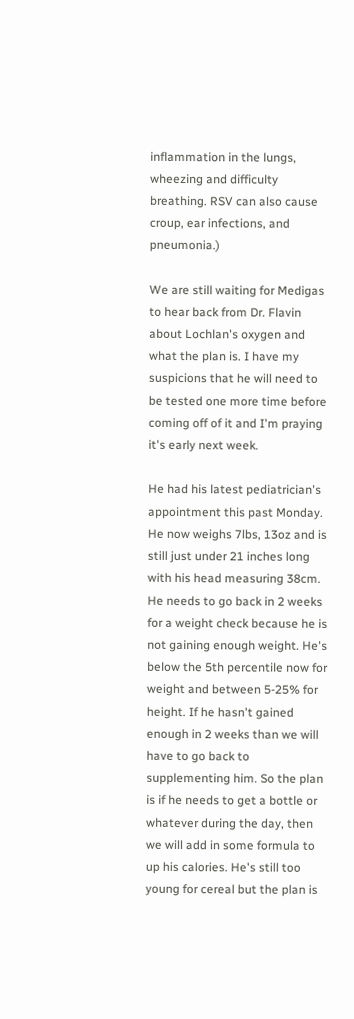inflammation in the lungs, wheezing and difficulty breathing. RSV can also cause croup, ear infections, and pneumonia.)

We are still waiting for Medigas to hear back from Dr. Flavin about Lochlan's oxygen and what the plan is. I have my suspicions that he will need to be tested one more time before coming off of it and I'm praying it's early next week.

He had his latest pediatrician's appointment this past Monday. He now weighs 7lbs, 13oz and is still just under 21 inches long with his head measuring 38cm. He needs to go back in 2 weeks for a weight check because he is not gaining enough weight. He's below the 5th percentile now for weight and between 5-25% for height. If he hasn't gained enough in 2 weeks than we will have to go back to supplementing him. So the plan is if he needs to get a bottle or whatever during the day, then we will add in some formula to up his calories. He's still too young for cereal but the plan is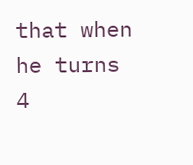that when he turns 4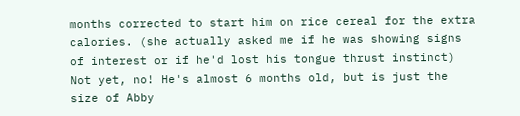months corrected to start him on rice cereal for the extra calories. (she actually asked me if he was showing signs of interest or if he'd lost his tongue thrust instinct) Not yet, no! He's almost 6 months old, but is just the size of Abby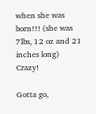when she was born!!! (she was 7lbs, 12 oz and 21 inches long) Crazy!

Gotta go,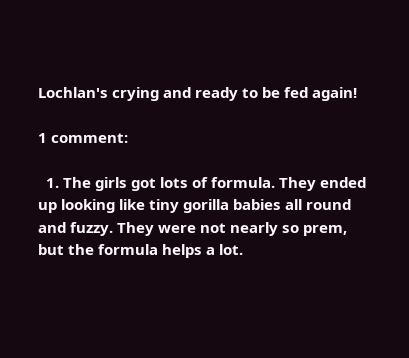Lochlan's crying and ready to be fed again!

1 comment:

  1. The girls got lots of formula. They ended up looking like tiny gorilla babies all round and fuzzy. They were not nearly so prem, but the formula helps a lot.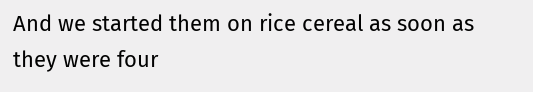And we started them on rice cereal as soon as they were four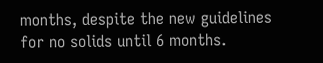months, despite the new guidelines for no solids until 6 months.